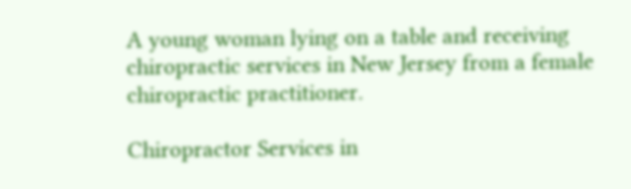A young woman lying on a table and receiving chiropractic services in New Jersey from a female chiropractic practitioner.

Chiropractor Services in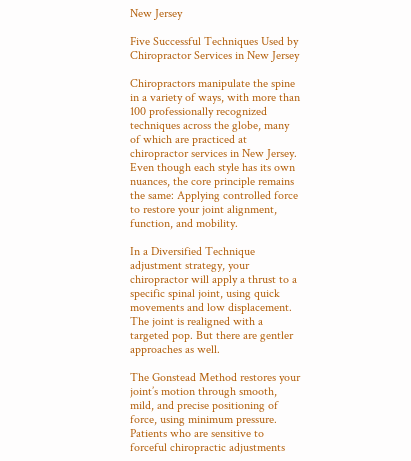New Jersey

Five Successful Techniques Used by Chiropractor Services in New Jersey

Chiropractors manipulate the spine in a variety of ways, with more than 100 professionally recognized techniques across the globe, many of which are practiced at chiropractor services in New Jersey. Even though each style has its own nuances, the core principle remains the same: Applying controlled force to restore your joint alignment, function, and mobility.

In a Diversified Technique adjustment strategy, your chiropractor will apply a thrust to a specific spinal joint, using quick movements and low displacement. The joint is realigned with a targeted pop. But there are gentler approaches as well.

The Gonstead Method restores your joint’s motion through smooth, mild, and precise positioning of force, using minimum pressure. Patients who are sensitive to forceful chiropractic adjustments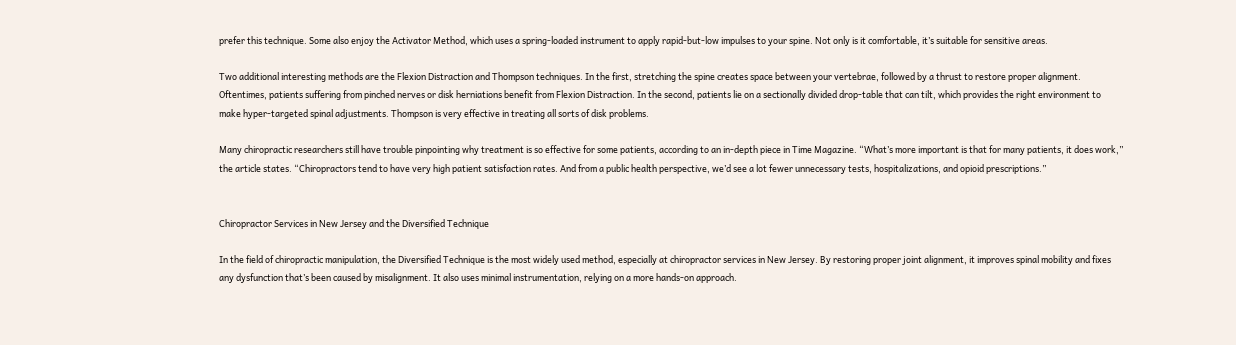prefer this technique. Some also enjoy the Activator Method, which uses a spring-loaded instrument to apply rapid-but-low impulses to your spine. Not only is it comfortable, it’s suitable for sensitive areas.

Two additional interesting methods are the Flexion Distraction and Thompson techniques. In the first, stretching the spine creates space between your vertebrae, followed by a thrust to restore proper alignment. Oftentimes, patients suffering from pinched nerves or disk herniations benefit from Flexion Distraction. In the second, patients lie on a sectionally divided drop-table that can tilt, which provides the right environment to make hyper-targeted spinal adjustments. Thompson is very effective in treating all sorts of disk problems.

Many chiropractic researchers still have trouble pinpointing why treatment is so effective for some patients, according to an in-depth piece in Time Magazine. “What’s more important is that for many patients, it does work,” the article states. “Chiropractors tend to have very high patient satisfaction rates. And from a public health perspective, we’d see a lot fewer unnecessary tests, hospitalizations, and opioid prescriptions.”


Chiropractor Services in New Jersey and the Diversified Technique

In the field of chiropractic manipulation, the Diversified Technique is the most widely used method, especially at chiropractor services in New Jersey. By restoring proper joint alignment, it improves spinal mobility and fixes any dysfunction that’s been caused by misalignment. It also uses minimal instrumentation, relying on a more hands-on approach.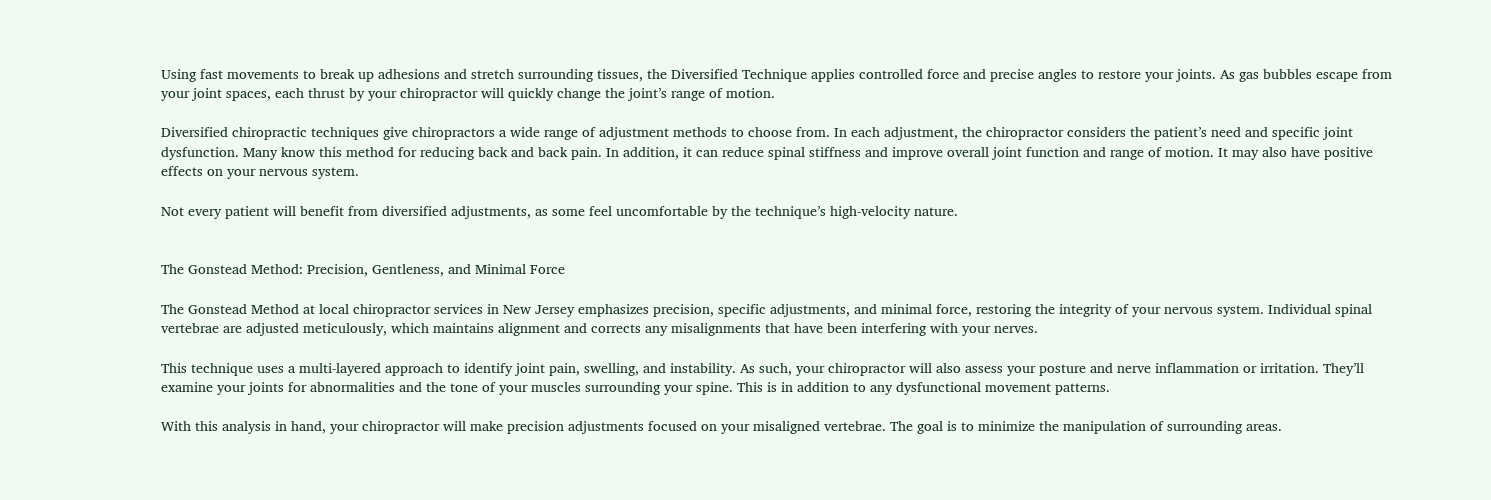Using fast movements to break up adhesions and stretch surrounding tissues, the Diversified Technique applies controlled force and precise angles to restore your joints. As gas bubbles escape from your joint spaces, each thrust by your chiropractor will quickly change the joint’s range of motion.

Diversified chiropractic techniques give chiropractors a wide range of adjustment methods to choose from. In each adjustment, the chiropractor considers the patient’s need and specific joint dysfunction. Many know this method for reducing back and back pain. In addition, it can reduce spinal stiffness and improve overall joint function and range of motion. It may also have positive effects on your nervous system.

Not every patient will benefit from diversified adjustments, as some feel uncomfortable by the technique’s high-velocity nature.


The Gonstead Method: Precision, Gentleness, and Minimal Force

The Gonstead Method at local chiropractor services in New Jersey emphasizes precision, specific adjustments, and minimal force, restoring the integrity of your nervous system. Individual spinal vertebrae are adjusted meticulously, which maintains alignment and corrects any misalignments that have been interfering with your nerves.

This technique uses a multi-layered approach to identify joint pain, swelling, and instability. As such, your chiropractor will also assess your posture and nerve inflammation or irritation. They’ll examine your joints for abnormalities and the tone of your muscles surrounding your spine. This is in addition to any dysfunctional movement patterns.

With this analysis in hand, your chiropractor will make precision adjustments focused on your misaligned vertebrae. The goal is to minimize the manipulation of surrounding areas.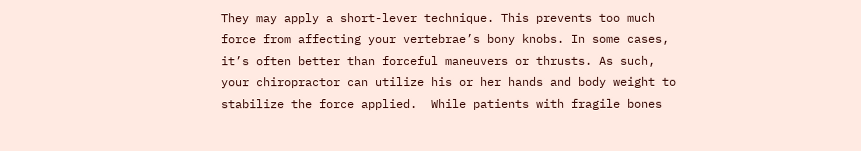They may apply a short-lever technique. This prevents too much force from affecting your vertebrae’s bony knobs. In some cases, it’s often better than forceful maneuvers or thrusts. As such, your chiropractor can utilize his or her hands and body weight to stabilize the force applied.  While patients with fragile bones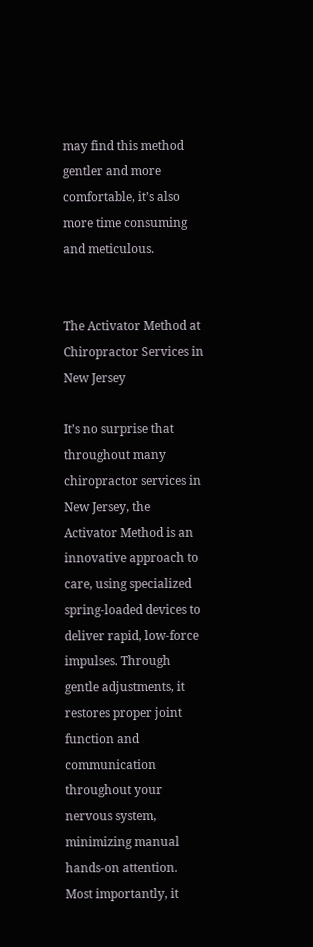may find this method gentler and more comfortable, it’s also more time consuming and meticulous.


The Activator Method at Chiropractor Services in New Jersey

It’s no surprise that throughout many chiropractor services in New Jersey, the Activator Method is an innovative approach to care, using specialized spring-loaded devices to deliver rapid, low-force impulses. Through gentle adjustments, it restores proper joint function and communication throughout your nervous system, minimizing manual hands-on attention. Most importantly, it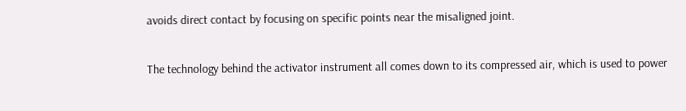avoids direct contact by focusing on specific points near the misaligned joint.

The technology behind the activator instrument all comes down to its compressed air, which is used to power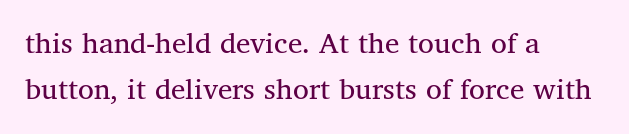this hand-held device. At the touch of a button, it delivers short bursts of force with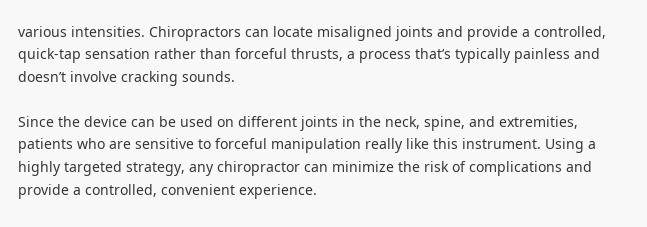various intensities. Chiropractors can locate misaligned joints and provide a controlled, quick-tap sensation rather than forceful thrusts, a process that’s typically painless and doesn’t involve cracking sounds.

Since the device can be used on different joints in the neck, spine, and extremities, patients who are sensitive to forceful manipulation really like this instrument. Using a highly targeted strategy, any chiropractor can minimize the risk of complications and provide a controlled, convenient experience.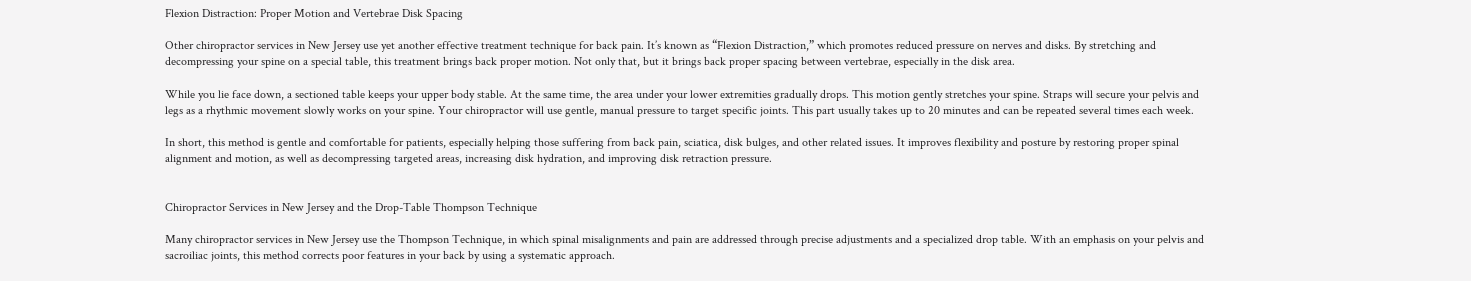Flexion Distraction: Proper Motion and Vertebrae Disk Spacing

Other chiropractor services in New Jersey use yet another effective treatment technique for back pain. It’s known as “Flexion Distraction,” which promotes reduced pressure on nerves and disks. By stretching and decompressing your spine on a special table, this treatment brings back proper motion. Not only that, but it brings back proper spacing between vertebrae, especially in the disk area.

While you lie face down, a sectioned table keeps your upper body stable. At the same time, the area under your lower extremities gradually drops. This motion gently stretches your spine. Straps will secure your pelvis and legs as a rhythmic movement slowly works on your spine. Your chiropractor will use gentle, manual pressure to target specific joints. This part usually takes up to 20 minutes and can be repeated several times each week.

In short, this method is gentle and comfortable for patients, especially helping those suffering from back pain, sciatica, disk bulges, and other related issues. It improves flexibility and posture by restoring proper spinal alignment and motion, as well as decompressing targeted areas, increasing disk hydration, and improving disk retraction pressure.


Chiropractor Services in New Jersey and the Drop-Table Thompson Technique

Many chiropractor services in New Jersey use the Thompson Technique, in which spinal misalignments and pain are addressed through precise adjustments and a specialized drop table. With an emphasis on your pelvis and sacroiliac joints, this method corrects poor features in your back by using a systematic approach.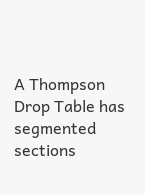A Thompson Drop Table has segmented sections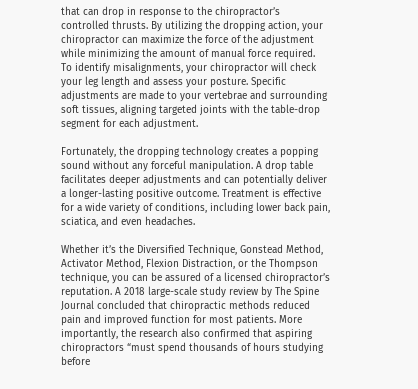that can drop in response to the chiropractor’s controlled thrusts. By utilizing the dropping action, your chiropractor can maximize the force of the adjustment while minimizing the amount of manual force required.  To identify misalignments, your chiropractor will check your leg length and assess your posture. Specific adjustments are made to your vertebrae and surrounding soft tissues, aligning targeted joints with the table-drop segment for each adjustment.

Fortunately, the dropping technology creates a popping sound without any forceful manipulation. A drop table facilitates deeper adjustments and can potentially deliver a longer-lasting positive outcome. Treatment is effective for a wide variety of conditions, including lower back pain, sciatica, and even headaches.

Whether it’s the Diversified Technique, Gonstead Method, Activator Method, Flexion Distraction, or the Thompson technique, you can be assured of a licensed chiropractor’s reputation. A 2018 large-scale study review by The Spine Journal concluded that chiropractic methods reduced pain and improved function for most patients. More importantly, the research also confirmed that aspiring chiropractors “must spend thousands of hours studying before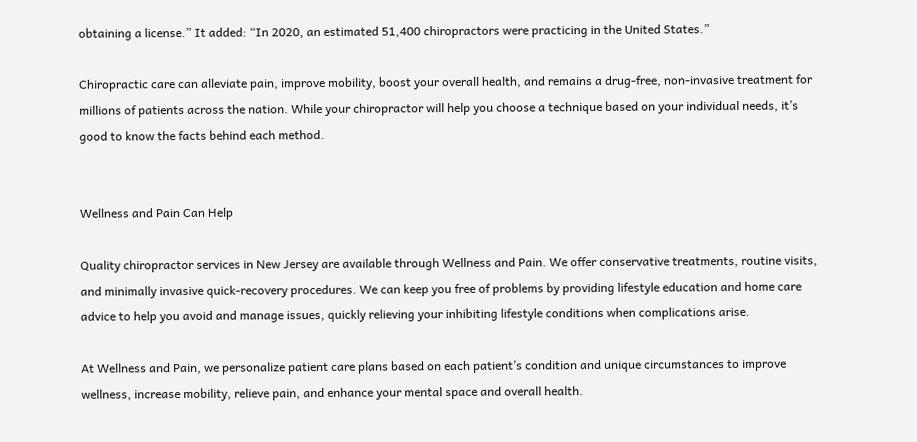obtaining a license.” It added: “In 2020, an estimated 51,400 chiropractors were practicing in the United States.”

Chiropractic care can alleviate pain, improve mobility, boost your overall health, and remains a drug-free, non-invasive treatment for millions of patients across the nation. While your chiropractor will help you choose a technique based on your individual needs, it’s good to know the facts behind each method.


Wellness and Pain Can Help

Quality chiropractor services in New Jersey are available through Wellness and Pain. We offer conservative treatments, routine visits, and minimally invasive quick-recovery procedures. We can keep you free of problems by providing lifestyle education and home care advice to help you avoid and manage issues, quickly relieving your inhibiting lifestyle conditions when complications arise.

At Wellness and Pain, we personalize patient care plans based on each patient’s condition and unique circumstances to improve wellness, increase mobility, relieve pain, and enhance your mental space and overall health.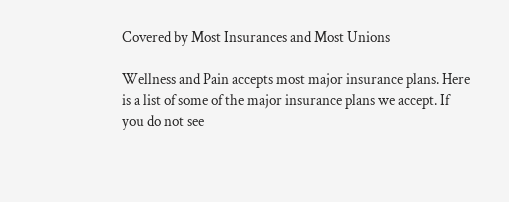Covered by Most Insurances and Most Unions

Wellness and Pain accepts most major insurance plans. Here is a list of some of the major insurance plans we accept. If you do not see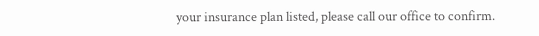your insurance plan listed, please call our office to confirm.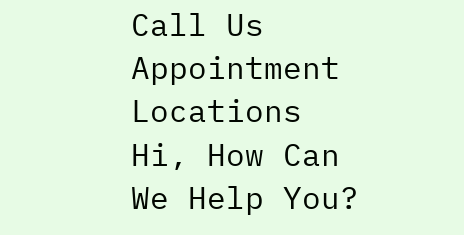Call Us Appointment Locations
Hi, How Can We Help You?